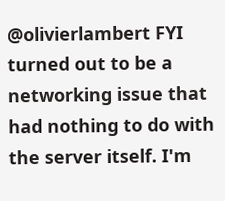@olivierlambert FYI turned out to be a networking issue that had nothing to do with the server itself. I'm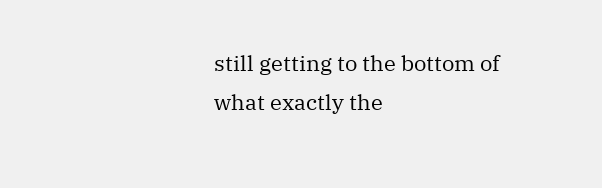still getting to the bottom of what exactly the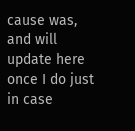cause was, and will update here once I do just in case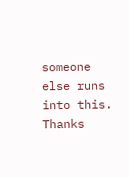someone else runs into this. Thanks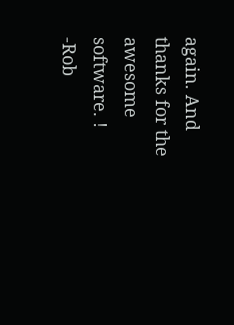again. And thanks for the awesome software. ! -Rob